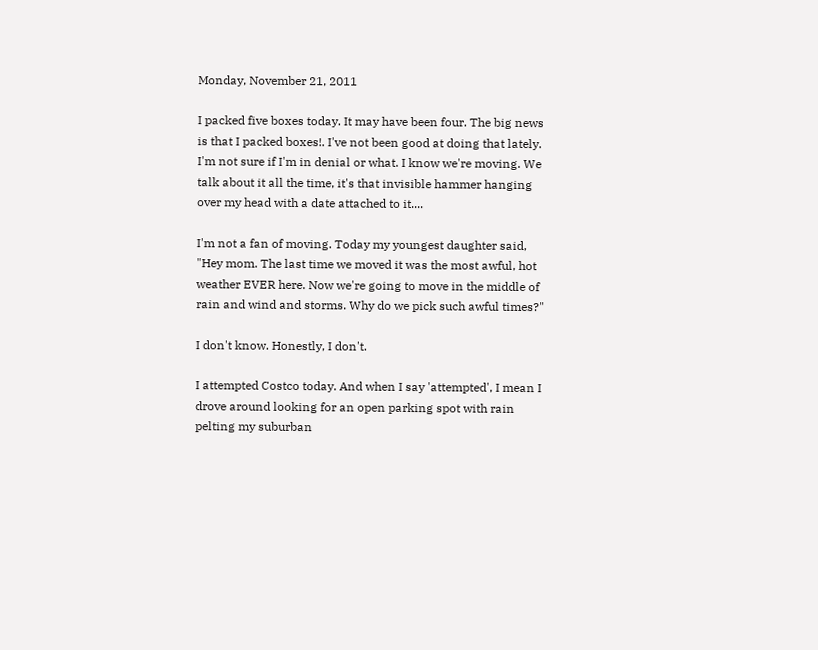Monday, November 21, 2011

I packed five boxes today. It may have been four. The big news is that I packed boxes!. I've not been good at doing that lately. I'm not sure if I'm in denial or what. I know we're moving. We talk about it all the time, it's that invisible hammer hanging over my head with a date attached to it....

I'm not a fan of moving. Today my youngest daughter said, "Hey mom. The last time we moved it was the most awful, hot weather EVER here. Now we're going to move in the middle of rain and wind and storms. Why do we pick such awful times?"

I don't know. Honestly, I don't.

I attempted Costco today. And when I say 'attempted', I mean I drove around looking for an open parking spot with rain pelting my suburban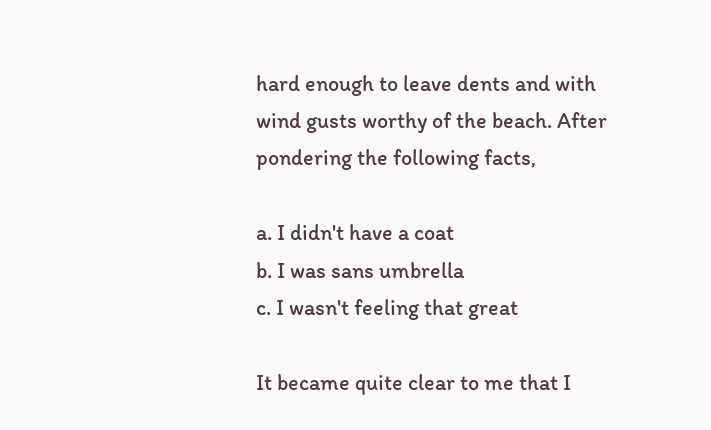hard enough to leave dents and with wind gusts worthy of the beach. After pondering the following facts,

a. I didn't have a coat
b. I was sans umbrella
c. I wasn't feeling that great

It became quite clear to me that I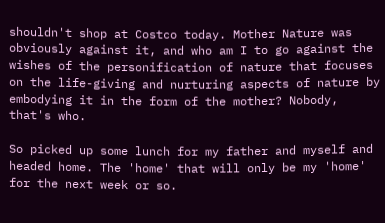shouldn't shop at Costco today. Mother Nature was obviously against it, and who am I to go against the wishes of the personification of nature that focuses on the life-giving and nurturing aspects of nature by embodying it in the form of the mother? Nobody, that's who.

So picked up some lunch for my father and myself and headed home. The 'home' that will only be my 'home' for the next week or so.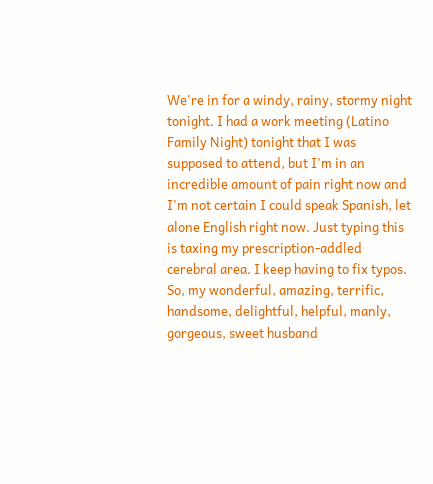We're in for a windy, rainy, stormy night tonight. I had a work meeting (Latino Family Night) tonight that I was supposed to attend, but I'm in an incredible amount of pain right now and I'm not certain I could speak Spanish, let alone English right now. Just typing this is taxing my prescription-addled cerebral area. I keep having to fix typos. So, my wonderful, amazing, terrific, handsome, delightful, helpful, manly, gorgeous, sweet husband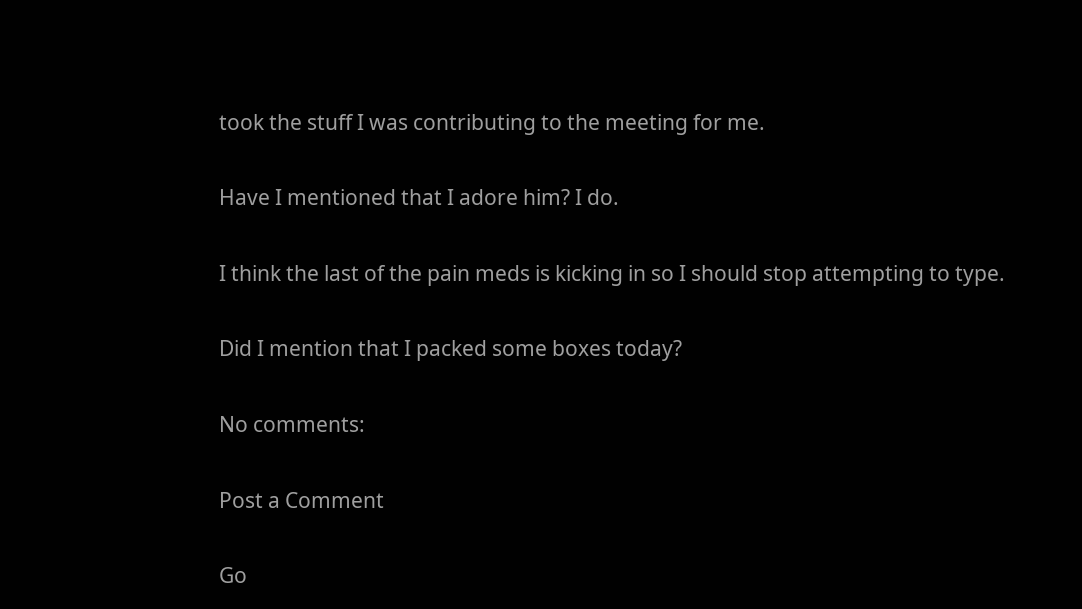took the stuff I was contributing to the meeting for me.

Have I mentioned that I adore him? I do.

I think the last of the pain meds is kicking in so I should stop attempting to type.

Did I mention that I packed some boxes today?

No comments:

Post a Comment

Go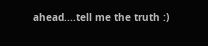ahead....tell me the truth :)